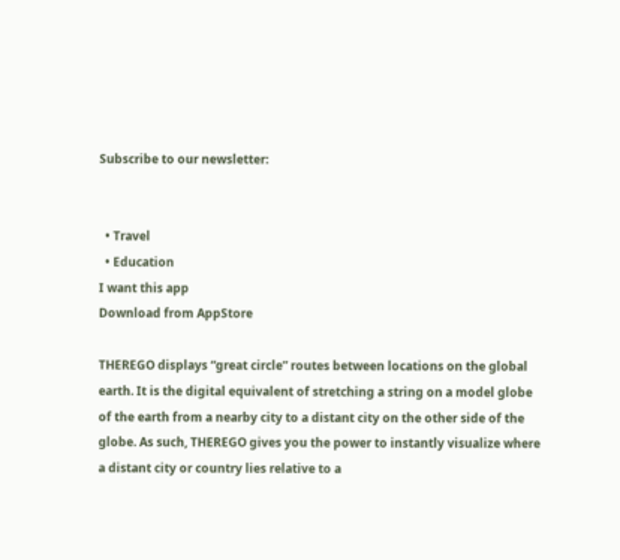Subscribe to our newsletter:


  • Travel
  • Education
I want this app
Download from AppStore

THEREGO displays “great circle” routes between locations on the global earth. It is the digital equivalent of stretching a string on a model globe of the earth from a nearby city to a distant city on the other side of the globe. As such, THEREGO gives you the power to instantly visualize where a distant city or country lies relative to a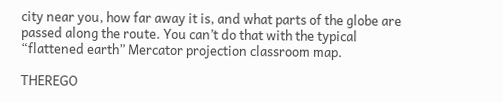city near you, how far away it is, and what parts of the globe are passed along the route. You can’t do that with the typical “flattened earth” Mercator projection classroom map.

THEREGO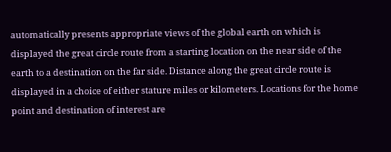automatically presents appropriate views of the global earth on which is displayed the great circle route from a starting location on the near side of the earth to a destination on the far side. Distance along the great circle route is displayed in a choice of either stature miles or kilometers. Locations for the home point and destination of interest are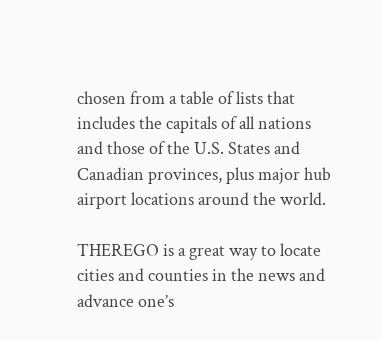chosen from a table of lists that includes the capitals of all nations and those of the U.S. States and Canadian provinces, plus major hub airport locations around the world.

THEREGO is a great way to locate cities and counties in the news and advance one’s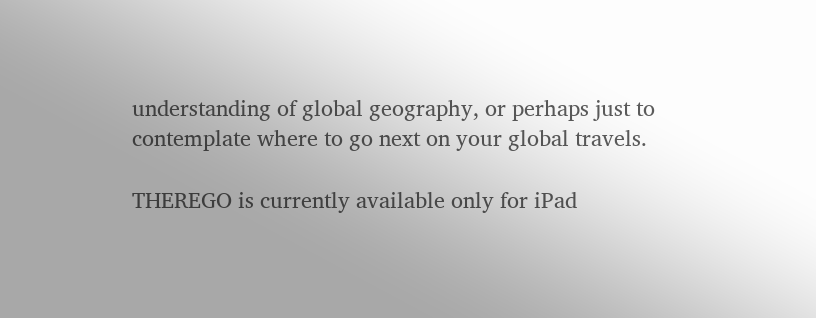understanding of global geography, or perhaps just to contemplate where to go next on your global travels.

THEREGO is currently available only for iPad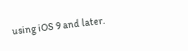using iOS 9 and later.